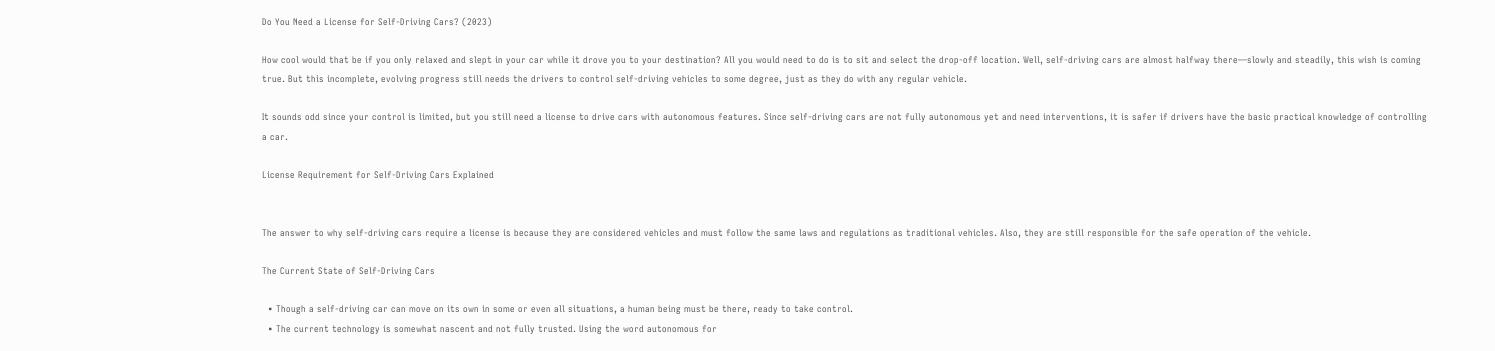Do You Need a License for Self-Driving Cars? (2023)

How cool would that be if you only relaxed and slept in your car while it drove you to your destination? All you would need to do is to sit and select the drop-off location. Well, self-driving cars are almost halfway there—slowly and steadily, this wish is coming true. But this incomplete, evolving progress still needs the drivers to control self-driving vehicles to some degree, just as they do with any regular vehicle.

It sounds odd since your control is limited, but you still need a license to drive cars with autonomous features. Since self-driving cars are not fully autonomous yet and need interventions, it is safer if drivers have the basic practical knowledge of controlling a car.

License Requirement for Self-Driving Cars Explained


The answer to why self-driving cars require a license is because they are considered vehicles and must follow the same laws and regulations as traditional vehicles. Also, they are still responsible for the safe operation of the vehicle.

The Current State of Self-Driving Cars

  • Though a self-driving car can move on its own in some or even all situations, a human being must be there, ready to take control.
  • The current technology is somewhat nascent and not fully trusted. Using the word autonomous for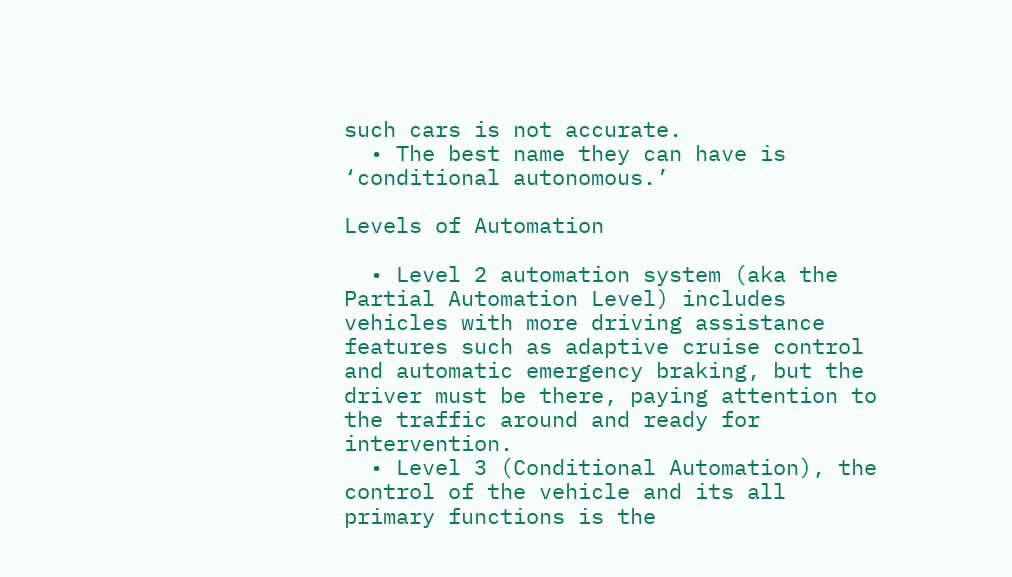such cars is not accurate.
  • The best name they can have is ‘conditional autonomous.’

Levels of Automation

  • Level 2 automation system (aka the Partial Automation Level) includes vehicles with more driving assistance features such as adaptive cruise control and automatic emergency braking, but the driver must be there, paying attention to the traffic around and ready for intervention.
  • Level 3 (Conditional Automation), the control of the vehicle and its all primary functions is the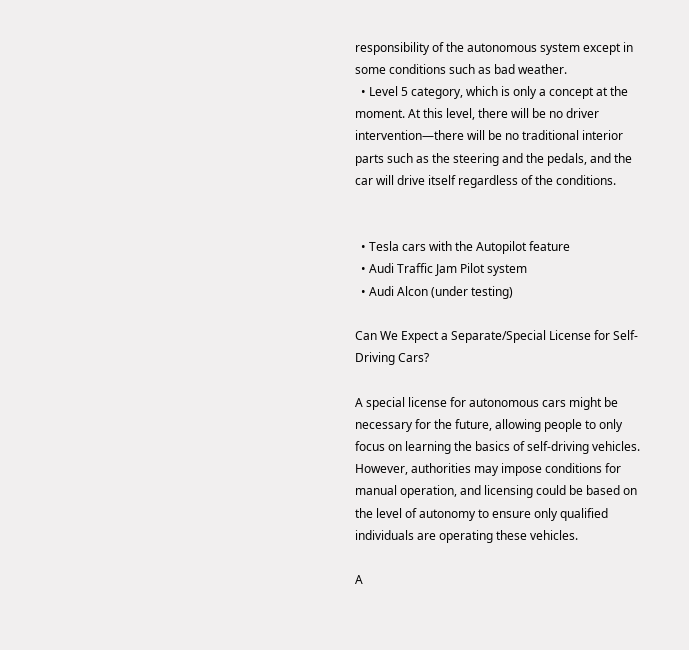responsibility of the autonomous system except in some conditions such as bad weather.
  • Level 5 category, which is only a concept at the moment. At this level, there will be no driver intervention—there will be no traditional interior parts such as the steering and the pedals, and the car will drive itself regardless of the conditions.


  • Tesla cars with the Autopilot feature
  • Audi Traffic Jam Pilot system
  • Audi Alcon (under testing)

Can We Expect a Separate/Special License for Self-Driving Cars?

A special license for autonomous cars might be necessary for the future, allowing people to only focus on learning the basics of self-driving vehicles. However, authorities may impose conditions for manual operation, and licensing could be based on the level of autonomy to ensure only qualified individuals are operating these vehicles.

A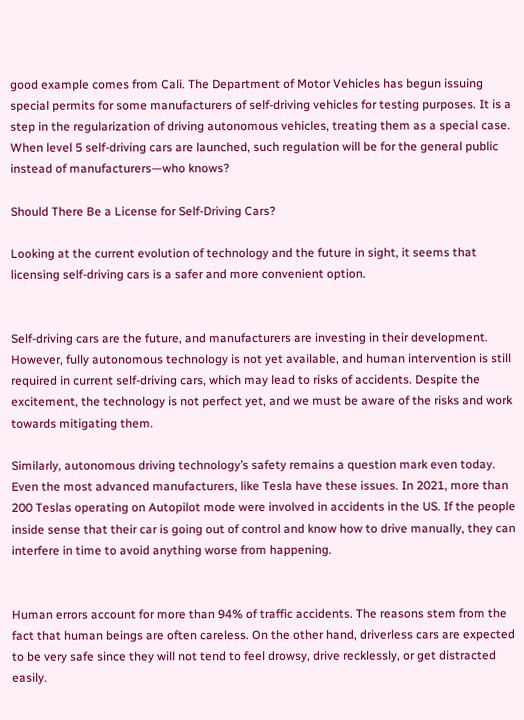good example comes from Cali. The Department of Motor Vehicles has begun issuing special permits for some manufacturers of self-driving vehicles for testing purposes. It is a step in the regularization of driving autonomous vehicles, treating them as a special case. When level 5 self-driving cars are launched, such regulation will be for the general public instead of manufacturers—who knows?

Should There Be a License for Self-Driving Cars?

Looking at the current evolution of technology and the future in sight, it seems that licensing self-driving cars is a safer and more convenient option.


Self-driving cars are the future, and manufacturers are investing in their development. However, fully autonomous technology is not yet available, and human intervention is still required in current self-driving cars, which may lead to risks of accidents. Despite the excitement, the technology is not perfect yet, and we must be aware of the risks and work towards mitigating them.

Similarly, autonomous driving technology’s safety remains a question mark even today. Even the most advanced manufacturers, like Tesla have these issues. In 2021, more than 200 Teslas operating on Autopilot mode were involved in accidents in the US. If the people inside sense that their car is going out of control and know how to drive manually, they can interfere in time to avoid anything worse from happening.


Human errors account for more than 94% of traffic accidents. The reasons stem from the fact that human beings are often careless. On the other hand, driverless cars are expected to be very safe since they will not tend to feel drowsy, drive recklessly, or get distracted easily.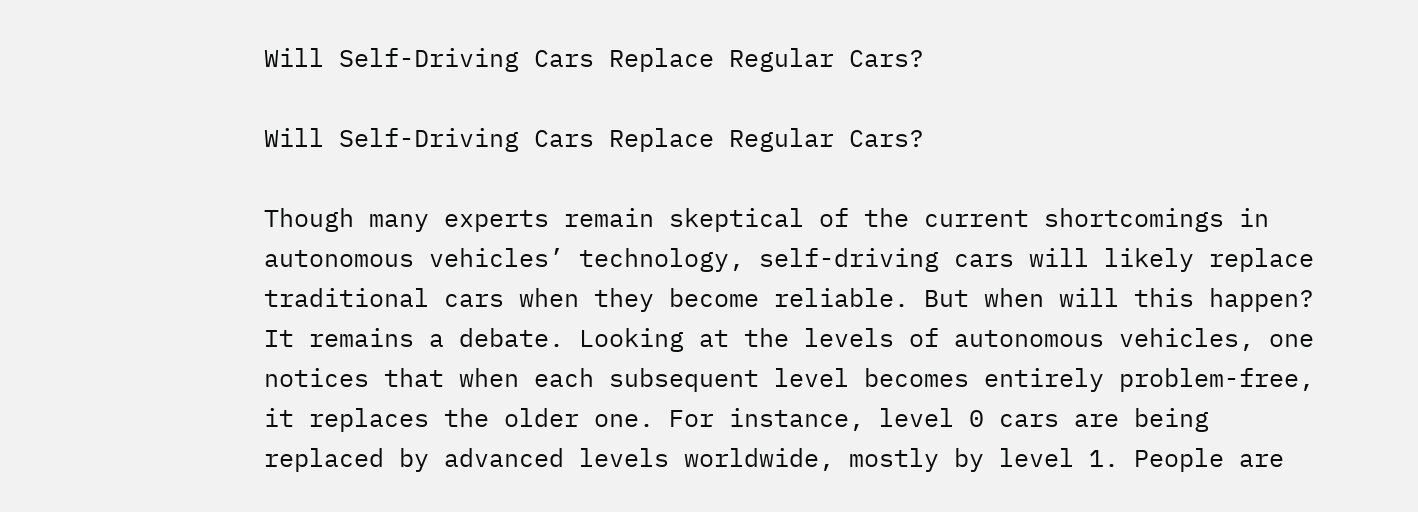Will Self-Driving Cars Replace Regular Cars?

Will Self-Driving Cars Replace Regular Cars?

Though many experts remain skeptical of the current shortcomings in autonomous vehicles’ technology, self-driving cars will likely replace traditional cars when they become reliable. But when will this happen? It remains a debate. Looking at the levels of autonomous vehicles, one notices that when each subsequent level becomes entirely problem-free, it replaces the older one. For instance, level 0 cars are being replaced by advanced levels worldwide, mostly by level 1. People are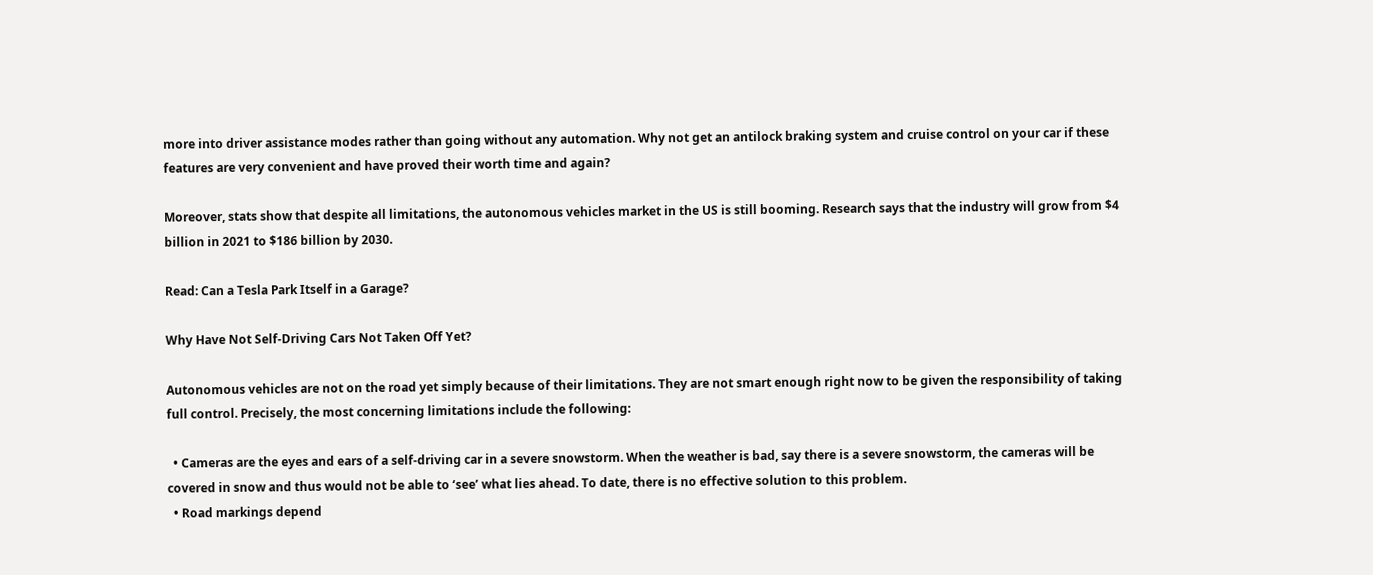more into driver assistance modes rather than going without any automation. Why not get an antilock braking system and cruise control on your car if these features are very convenient and have proved their worth time and again?

Moreover, stats show that despite all limitations, the autonomous vehicles market in the US is still booming. Research says that the industry will grow from $4 billion in 2021 to $186 billion by 2030.

Read: Can a Tesla Park Itself in a Garage?

Why Have Not Self-Driving Cars Not Taken Off Yet?

Autonomous vehicles are not on the road yet simply because of their limitations. They are not smart enough right now to be given the responsibility of taking full control. Precisely, the most concerning limitations include the following:

  • Cameras are the eyes and ears of a self-driving car in a severe snowstorm. When the weather is bad, say there is a severe snowstorm, the cameras will be covered in snow and thus would not be able to ‘see’ what lies ahead. To date, there is no effective solution to this problem.
  • Road markings depend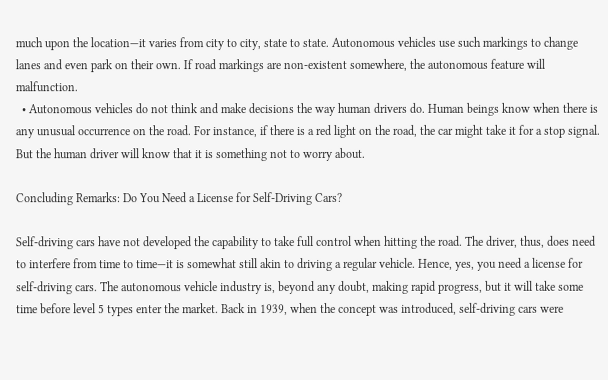much upon the location—it varies from city to city, state to state. Autonomous vehicles use such markings to change lanes and even park on their own. If road markings are non-existent somewhere, the autonomous feature will malfunction.
  • Autonomous vehicles do not think and make decisions the way human drivers do. Human beings know when there is any unusual occurrence on the road. For instance, if there is a red light on the road, the car might take it for a stop signal. But the human driver will know that it is something not to worry about.

Concluding Remarks: Do You Need a License for Self-Driving Cars?

Self-driving cars have not developed the capability to take full control when hitting the road. The driver, thus, does need to interfere from time to time—it is somewhat still akin to driving a regular vehicle. Hence, yes, you need a license for self-driving cars. The autonomous vehicle industry is, beyond any doubt, making rapid progress, but it will take some time before level 5 types enter the market. Back in 1939, when the concept was introduced, self-driving cars were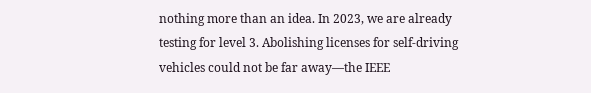nothing more than an idea. In 2023, we are already testing for level 3. Abolishing licenses for self-driving vehicles could not be far away—the IEEE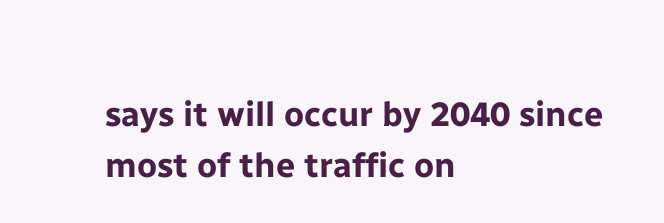says it will occur by 2040 since most of the traffic on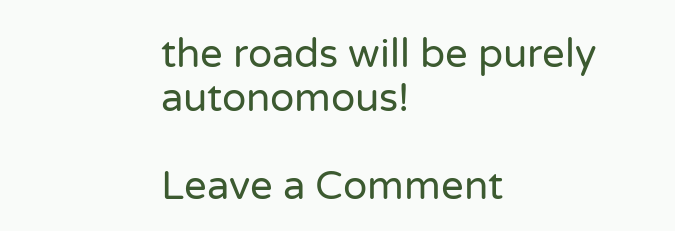the roads will be purely autonomous!

Leave a Comment